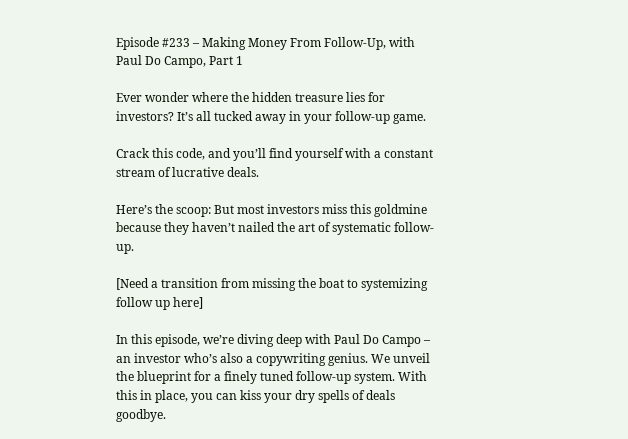Episode #233 – Making Money From Follow-Up, with Paul Do Campo, Part 1

Ever wonder where the hidden treasure lies for investors? It’s all tucked away in your follow-up game.

Crack this code, and you’ll find yourself with a constant stream of lucrative deals.

Here’s the scoop: But most investors miss this goldmine because they haven’t nailed the art of systematic follow-up.

[Need a transition from missing the boat to systemizing follow up here]

In this episode, we’re diving deep with Paul Do Campo – an investor who’s also a copywriting genius. We unveil the blueprint for a finely tuned follow-up system. With this in place, you can kiss your dry spells of deals goodbye.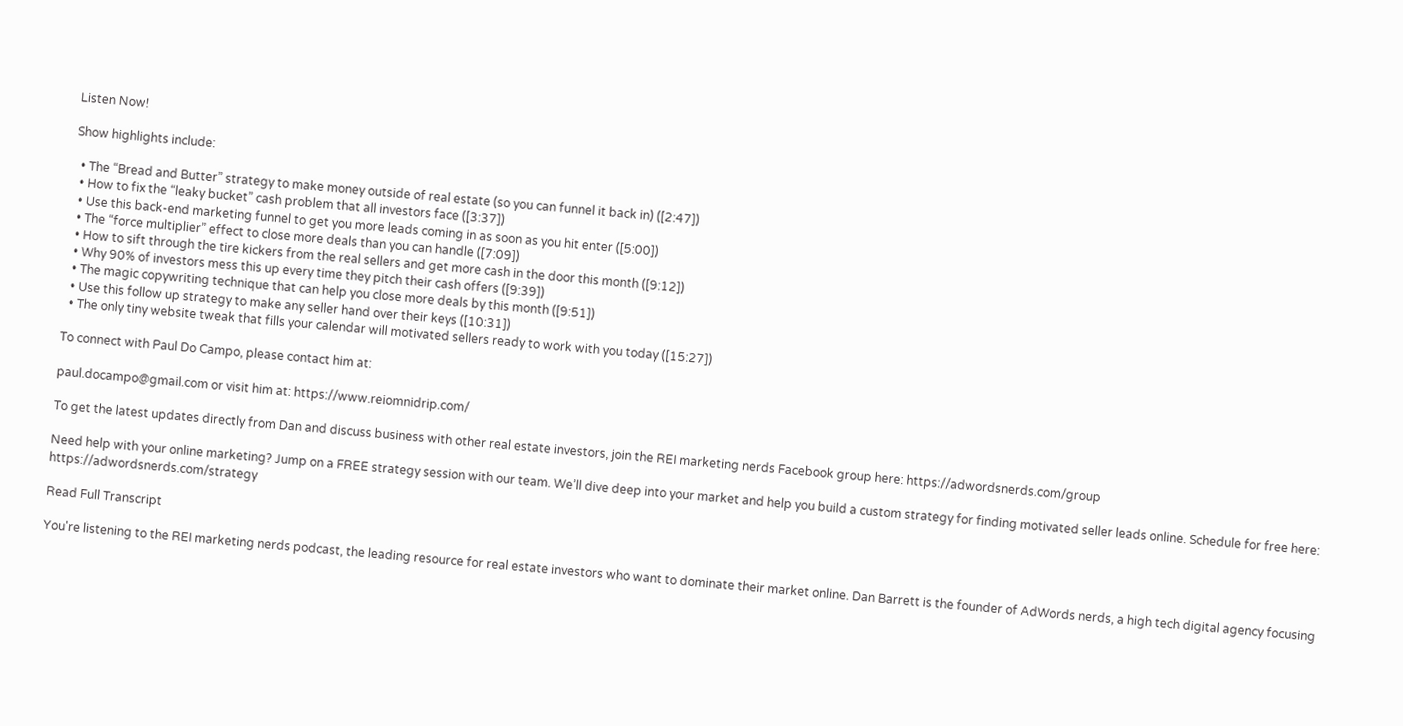Listen Now!

Show highlights include:

  • The “Bread and Butter” strategy to make money outside of real estate (so you can funnel it back in) ([2:47])
  • How to fix the “leaky bucket” cash problem that all investors face ([3:37])
  • Use this back-end marketing funnel to get you more leads coming in as soon as you hit enter ([5:00])
  • The “force multiplier” effect to close more deals than you can handle ([7:09])
  • How to sift through the tire kickers from the real sellers and get more cash in the door this month ([9:12])
  • Why 90% of investors mess this up every time they pitch their cash offers ([9:39])
  • The magic copywriting technique that can help you close more deals by this month ([9:51])
  • Use this follow up strategy to make any seller hand over their keys ([10:31])
  • The only tiny website tweak that fills your calendar will motivated sellers ready to work with you today ([15:27])

To connect with Paul Do Campo, please contact him at:

paul.docampo@gmail.com or visit him at: https://www.reiomnidrip.com/

To get the latest updates directly from Dan and discuss business with other real estate investors, join the REI marketing nerds Facebook group here: https://adwordsnerds.com/group

Need help with your online marketing? Jump on a FREE strategy session with our team. We’ll dive deep into your market and help you build a custom strategy for finding motivated seller leads online. Schedule for free here: https://adwordsnerds.com/strategy

Read Full Transcript

You're listening to the REI marketing nerds podcast, the leading resource for real estate investors who want to dominate their market online. Dan Barrett is the founder of AdWords nerds, a high tech digital agency focusing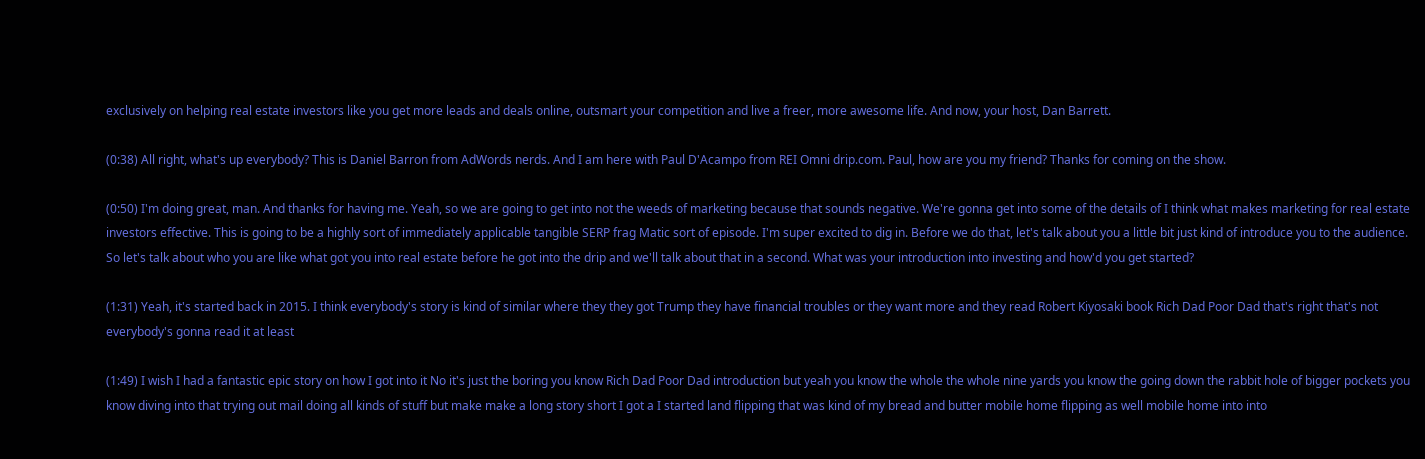exclusively on helping real estate investors like you get more leads and deals online, outsmart your competition and live a freer, more awesome life. And now, your host, Dan Barrett.

(0:38) All right, what's up everybody? This is Daniel Barron from AdWords nerds. And I am here with Paul D'Acampo from REI Omni drip.com. Paul, how are you my friend? Thanks for coming on the show.

(0:50) I'm doing great, man. And thanks for having me. Yeah, so we are going to get into not the weeds of marketing because that sounds negative. We're gonna get into some of the details of I think what makes marketing for real estate investors effective. This is going to be a highly sort of immediately applicable tangible SERP frag Matic sort of episode. I'm super excited to dig in. Before we do that, let's talk about you a little bit just kind of introduce you to the audience. So let's talk about who you are like what got you into real estate before he got into the drip and we'll talk about that in a second. What was your introduction into investing and how'd you get started?

(1:31) Yeah, it's started back in 2015. I think everybody's story is kind of similar where they they got Trump they have financial troubles or they want more and they read Robert Kiyosaki book Rich Dad Poor Dad that's right that's not everybody's gonna read it at least

(1:49) I wish I had a fantastic epic story on how I got into it No it's just the boring you know Rich Dad Poor Dad introduction but yeah you know the whole the whole nine yards you know the going down the rabbit hole of bigger pockets you know diving into that trying out mail doing all kinds of stuff but make make a long story short I got a I started land flipping that was kind of my bread and butter mobile home flipping as well mobile home into into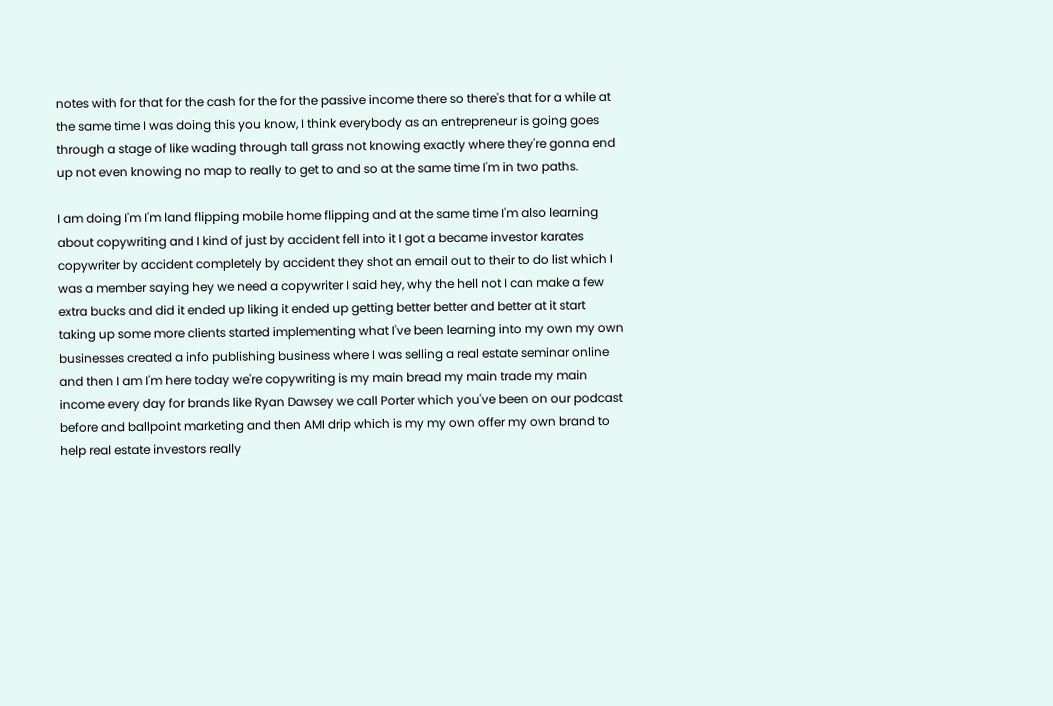notes with for that for the cash for the for the passive income there so there's that for a while at the same time I was doing this you know, I think everybody as an entrepreneur is going goes through a stage of like wading through tall grass not knowing exactly where they're gonna end up not even knowing no map to really to get to and so at the same time I'm in two paths.

I am doing I'm I'm land flipping mobile home flipping and at the same time I'm also learning about copywriting and I kind of just by accident fell into it I got a became investor karates copywriter by accident completely by accident they shot an email out to their to do list which I was a member saying hey we need a copywriter I said hey, why the hell not I can make a few extra bucks and did it ended up liking it ended up getting better better and better at it start taking up some more clients started implementing what I've been learning into my own my own businesses created a info publishing business where I was selling a real estate seminar online and then I am I'm here today we're copywriting is my main bread my main trade my main income every day for brands like Ryan Dawsey we call Porter which you've been on our podcast before and ballpoint marketing and then AMI drip which is my my own offer my own brand to help real estate investors really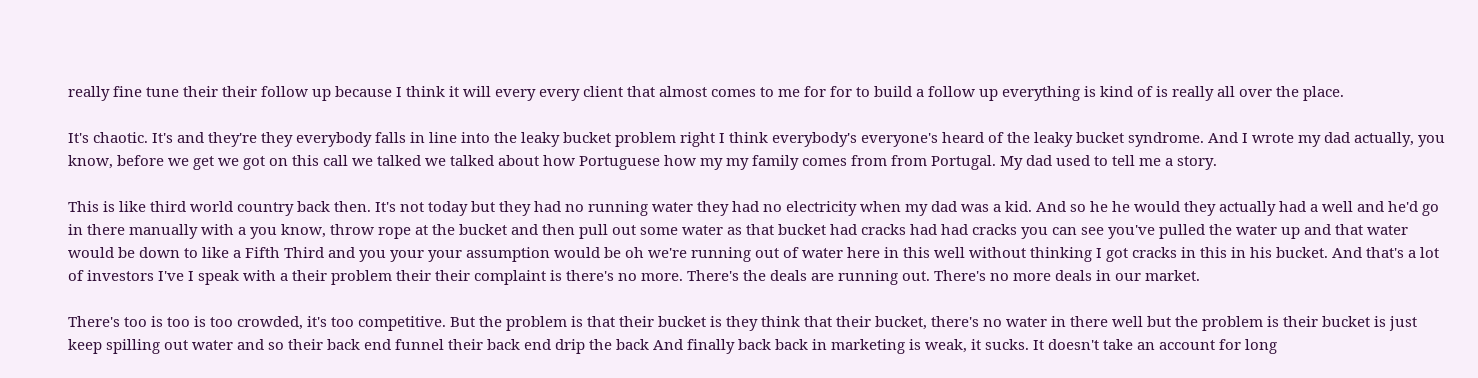really fine tune their their follow up because I think it will every every client that almost comes to me for for to build a follow up everything is kind of is really all over the place.

It's chaotic. It's and they're they everybody falls in line into the leaky bucket problem right I think everybody's everyone's heard of the leaky bucket syndrome. And I wrote my dad actually, you know, before we get we got on this call we talked we talked about how Portuguese how my my family comes from from Portugal. My dad used to tell me a story.

This is like third world country back then. It's not today but they had no running water they had no electricity when my dad was a kid. And so he he would they actually had a well and he'd go in there manually with a you know, throw rope at the bucket and then pull out some water as that bucket had cracks had had cracks you can see you've pulled the water up and that water would be down to like a Fifth Third and you your your assumption would be oh we're running out of water here in this well without thinking I got cracks in this in his bucket. And that's a lot of investors I've I speak with a their problem their their complaint is there's no more. There's the deals are running out. There's no more deals in our market.

There's too is too is too crowded, it's too competitive. But the problem is that their bucket is they think that their bucket, there's no water in there well but the problem is their bucket is just keep spilling out water and so their back end funnel their back end drip the back And finally back back in marketing is weak, it sucks. It doesn't take an account for long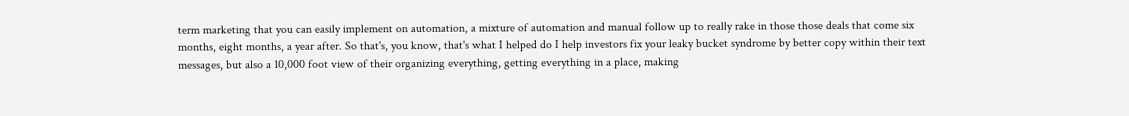term marketing that you can easily implement on automation, a mixture of automation and manual follow up to really rake in those those deals that come six months, eight months, a year after. So that's, you know, that's what I helped do I help investors fix your leaky bucket syndrome by better copy within their text messages, but also a 10,000 foot view of their organizing everything, getting everything in a place, making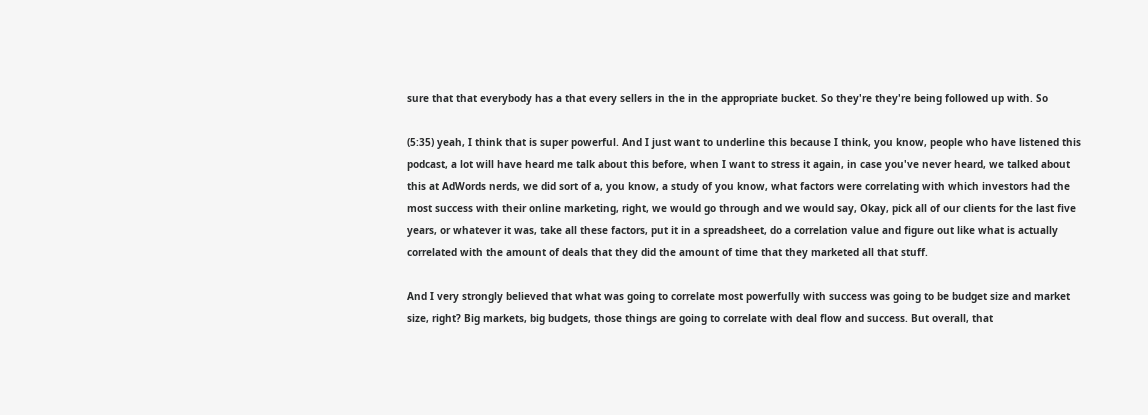sure that that everybody has a that every sellers in the in the appropriate bucket. So they're they're being followed up with. So

(5:35) yeah, I think that is super powerful. And I just want to underline this because I think, you know, people who have listened this podcast, a lot will have heard me talk about this before, when I want to stress it again, in case you've never heard, we talked about this at AdWords nerds, we did sort of a, you know, a study of you know, what factors were correlating with which investors had the most success with their online marketing, right, we would go through and we would say, Okay, pick all of our clients for the last five years, or whatever it was, take all these factors, put it in a spreadsheet, do a correlation value and figure out like what is actually correlated with the amount of deals that they did the amount of time that they marketed all that stuff.

And I very strongly believed that what was going to correlate most powerfully with success was going to be budget size and market size, right? Big markets, big budgets, those things are going to correlate with deal flow and success. But overall, that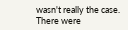wasn't really the case. There were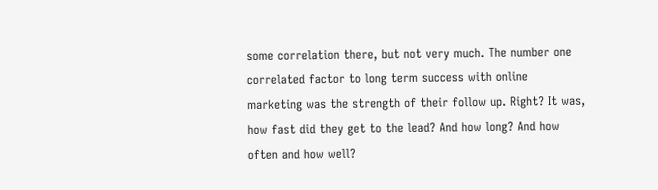some correlation there, but not very much. The number one correlated factor to long term success with online marketing was the strength of their follow up. Right? It was, how fast did they get to the lead? And how long? And how often and how well?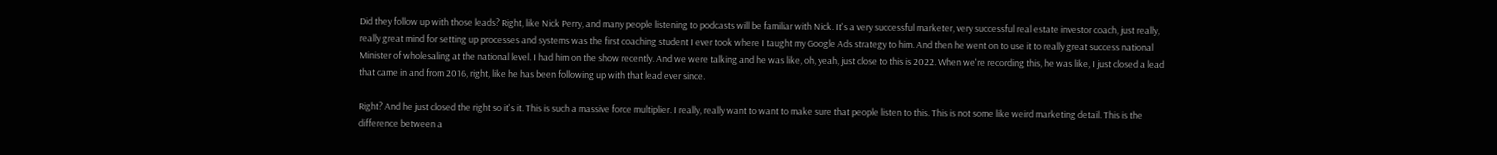Did they follow up with those leads? Right, like Nick Perry, and many people listening to podcasts will be familiar with Nick. It's a very successful marketer, very successful real estate investor coach, just really, really great mind for setting up processes and systems was the first coaching student I ever took where I taught my Google Ads strategy to him. And then he went on to use it to really great success national Minister of wholesaling at the national level. I had him on the show recently. And we were talking and he was like, oh, yeah, just close to this is 2022. When we're recording this, he was like, I just closed a lead that came in and from 2016, right, like he has been following up with that lead ever since.

Right? And he just closed the right so it's it. This is such a massive force multiplier. I really, really want to want to make sure that people listen to this. This is not some like weird marketing detail. This is the difference between a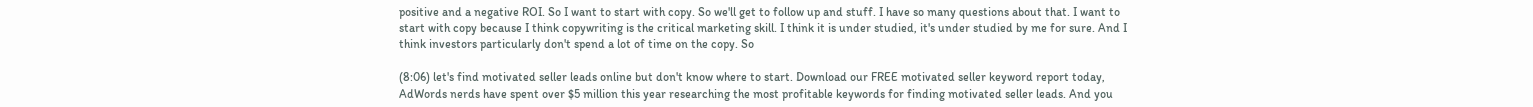positive and a negative ROI. So I want to start with copy. So we'll get to follow up and stuff. I have so many questions about that. I want to start with copy because I think copywriting is the critical marketing skill. I think it is under studied, it's under studied by me for sure. And I think investors particularly don't spend a lot of time on the copy. So

(8:06) let's find motivated seller leads online but don't know where to start. Download our FREE motivated seller keyword report today, AdWords nerds have spent over $5 million this year researching the most profitable keywords for finding motivated seller leads. And you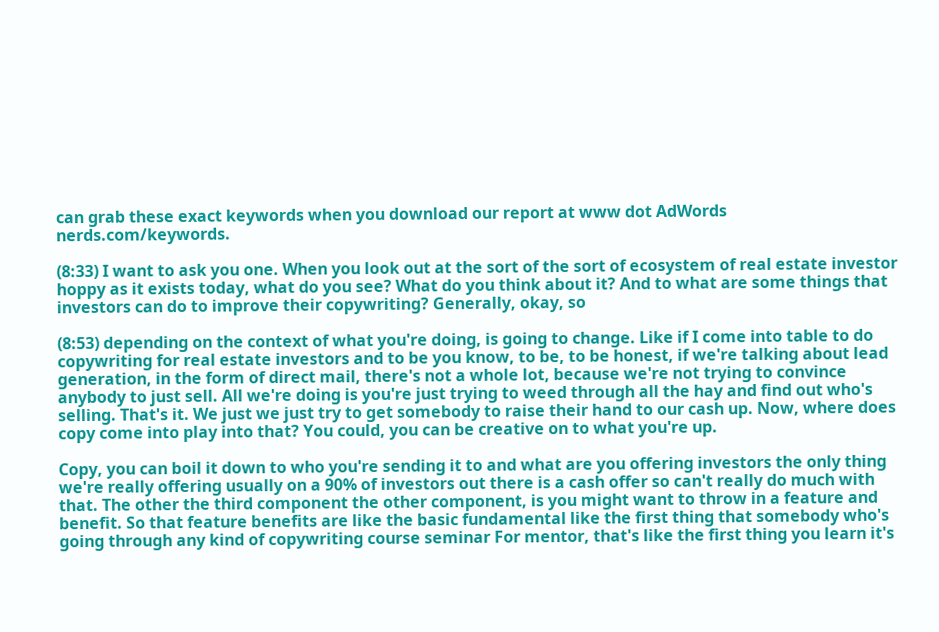can grab these exact keywords when you download our report at www dot AdWords nerds.com/keywords.

(8:33) I want to ask you one. When you look out at the sort of the sort of ecosystem of real estate investor hoppy as it exists today, what do you see? What do you think about it? And to what are some things that investors can do to improve their copywriting? Generally, okay, so

(8:53) depending on the context of what you're doing, is going to change. Like if I come into table to do copywriting for real estate investors and to be you know, to be, to be honest, if we're talking about lead generation, in the form of direct mail, there's not a whole lot, because we're not trying to convince anybody to just sell. All we're doing is you're just trying to weed through all the hay and find out who's selling. That's it. We just we just try to get somebody to raise their hand to our cash up. Now, where does copy come into play into that? You could, you can be creative on to what you're up.

Copy, you can boil it down to who you're sending it to and what are you offering investors the only thing we're really offering usually on a 90% of investors out there is a cash offer so can't really do much with that. The other the third component the other component, is you might want to throw in a feature and benefit. So that feature benefits are like the basic fundamental like the first thing that somebody who's going through any kind of copywriting course seminar For mentor, that's like the first thing you learn it's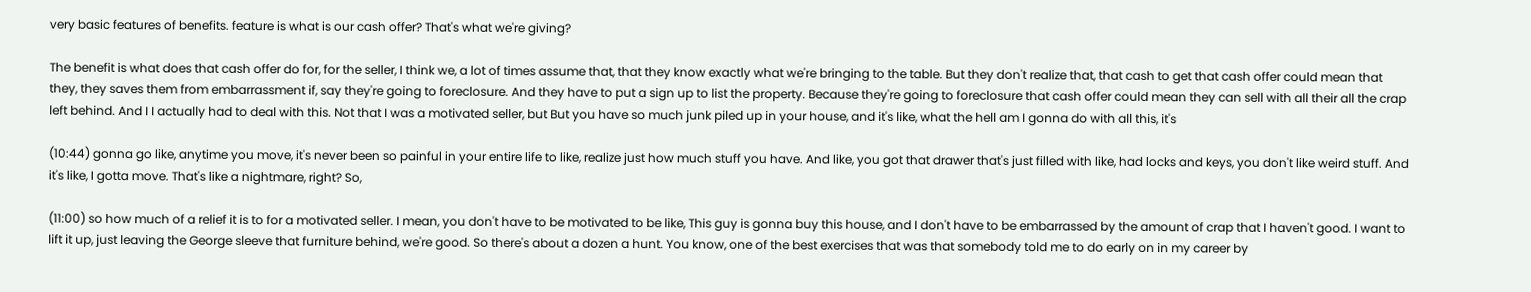very basic features of benefits. feature is what is our cash offer? That's what we're giving?

The benefit is what does that cash offer do for, for the seller, I think we, a lot of times assume that, that they know exactly what we're bringing to the table. But they don't realize that, that cash to get that cash offer could mean that they, they saves them from embarrassment if, say they're going to foreclosure. And they have to put a sign up to list the property. Because they're going to foreclosure that cash offer could mean they can sell with all their all the crap left behind. And I I actually had to deal with this. Not that I was a motivated seller, but But you have so much junk piled up in your house, and it's like, what the hell am I gonna do with all this, it's

(10:44) gonna go like, anytime you move, it's never been so painful in your entire life to like, realize just how much stuff you have. And like, you got that drawer that's just filled with like, had locks and keys, you don't like weird stuff. And it's like, I gotta move. That's like a nightmare, right? So,

(11:00) so how much of a relief it is to for a motivated seller. I mean, you don't have to be motivated to be like, This guy is gonna buy this house, and I don't have to be embarrassed by the amount of crap that I haven't good. I want to lift it up, just leaving the George sleeve that furniture behind, we're good. So there's about a dozen a hunt. You know, one of the best exercises that was that somebody told me to do early on in my career by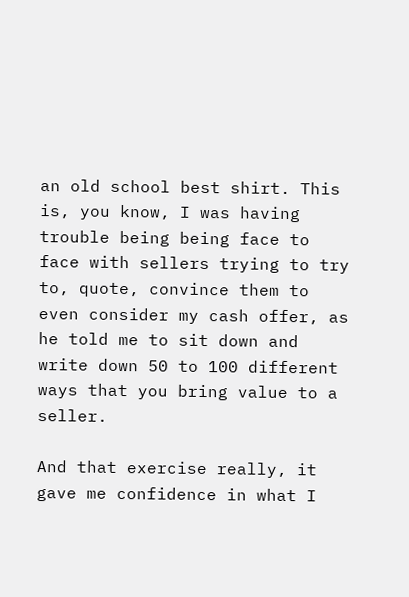an old school best shirt. This is, you know, I was having trouble being being face to face with sellers trying to try to, quote, convince them to even consider my cash offer, as he told me to sit down and write down 50 to 100 different ways that you bring value to a seller.

And that exercise really, it gave me confidence in what I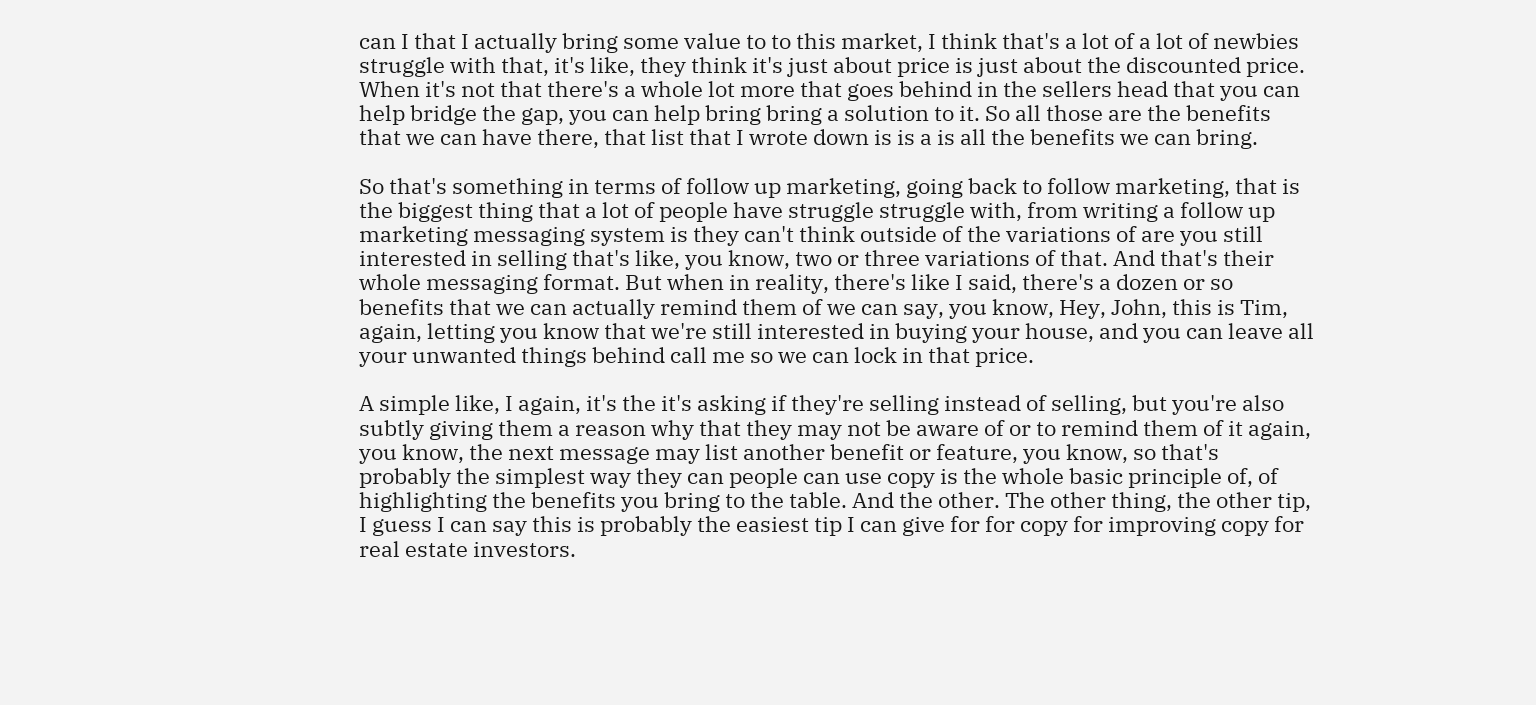can I that I actually bring some value to to this market, I think that's a lot of a lot of newbies struggle with that, it's like, they think it's just about price is just about the discounted price. When it's not that there's a whole lot more that goes behind in the sellers head that you can help bridge the gap, you can help bring bring a solution to it. So all those are the benefits that we can have there, that list that I wrote down is is a is all the benefits we can bring.

So that's something in terms of follow up marketing, going back to follow marketing, that is the biggest thing that a lot of people have struggle struggle with, from writing a follow up marketing messaging system is they can't think outside of the variations of are you still interested in selling that's like, you know, two or three variations of that. And that's their whole messaging format. But when in reality, there's like I said, there's a dozen or so benefits that we can actually remind them of we can say, you know, Hey, John, this is Tim, again, letting you know that we're still interested in buying your house, and you can leave all your unwanted things behind call me so we can lock in that price.

A simple like, I again, it's the it's asking if they're selling instead of selling, but you're also subtly giving them a reason why that they may not be aware of or to remind them of it again, you know, the next message may list another benefit or feature, you know, so that's probably the simplest way they can people can use copy is the whole basic principle of, of highlighting the benefits you bring to the table. And the other. The other thing, the other tip, I guess I can say this is probably the easiest tip I can give for for copy for improving copy for real estate investors.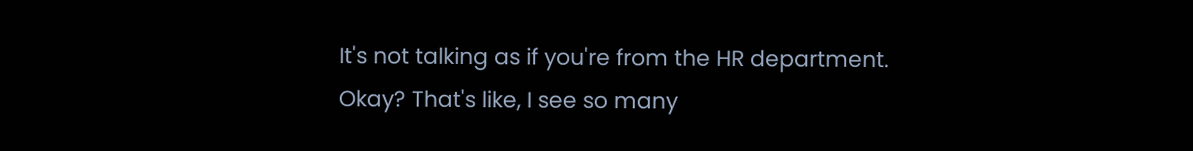It's not talking as if you're from the HR department. Okay? That's like, I see so many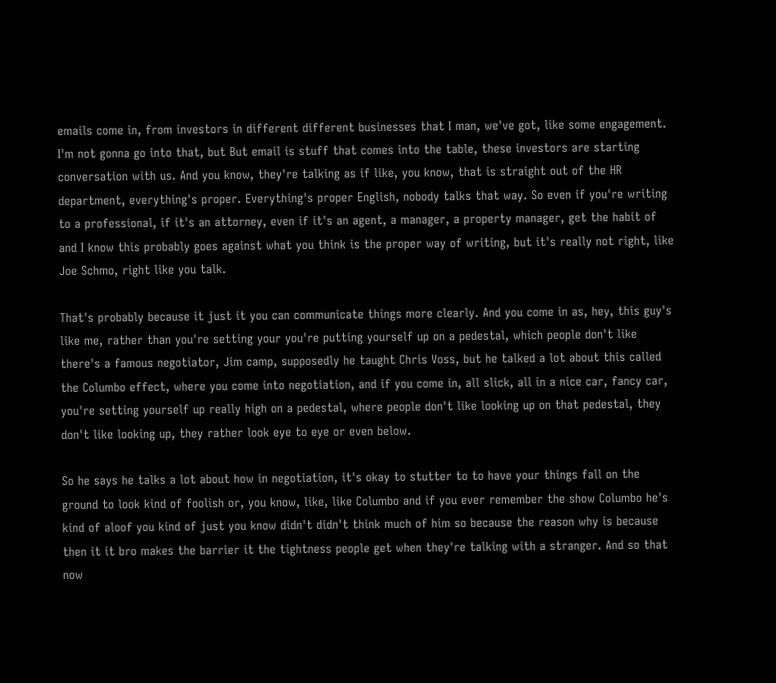emails come in, from investors in different different businesses that I man, we've got, like some engagement. I'm not gonna go into that, but But email is stuff that comes into the table, these investors are starting conversation with us. And you know, they're talking as if like, you know, that is straight out of the HR department, everything's proper. Everything's proper English, nobody talks that way. So even if you're writing to a professional, if it's an attorney, even if it's an agent, a manager, a property manager, get the habit of and I know this probably goes against what you think is the proper way of writing, but it's really not right, like Joe Schmo, right like you talk.

That's probably because it just it you can communicate things more clearly. And you come in as, hey, this guy's like me, rather than you're setting your you're putting yourself up on a pedestal, which people don't like there's a famous negotiator, Jim camp, supposedly he taught Chris Voss, but he talked a lot about this called the Columbo effect, where you come into negotiation, and if you come in, all slick, all in a nice car, fancy car, you're setting yourself up really high on a pedestal, where people don't like looking up on that pedestal, they don't like looking up, they rather look eye to eye or even below.

So he says he talks a lot about how in negotiation, it's okay to stutter to to have your things fall on the ground to look kind of foolish or, you know, like, like Columbo and if you ever remember the show Columbo he's kind of aloof you kind of just you know didn't didn't think much of him so because the reason why is because then it it bro makes the barrier it the tightness people get when they're talking with a stranger. And so that now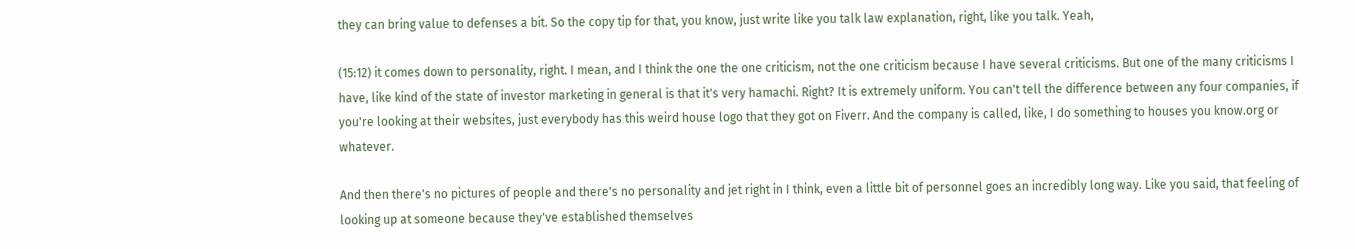they can bring value to defenses a bit. So the copy tip for that, you know, just write like you talk law explanation, right, like you talk. Yeah,

(15:12) it comes down to personality, right. I mean, and I think the one the one criticism, not the one criticism because I have several criticisms. But one of the many criticisms I have, like kind of the state of investor marketing in general is that it's very hamachi. Right? It is extremely uniform. You can't tell the difference between any four companies, if you're looking at their websites, just everybody has this weird house logo that they got on Fiverr. And the company is called, like, I do something to houses you know.org or whatever.

And then there's no pictures of people and there's no personality and jet right in I think, even a little bit of personnel goes an incredibly long way. Like you said, that feeling of looking up at someone because they've established themselves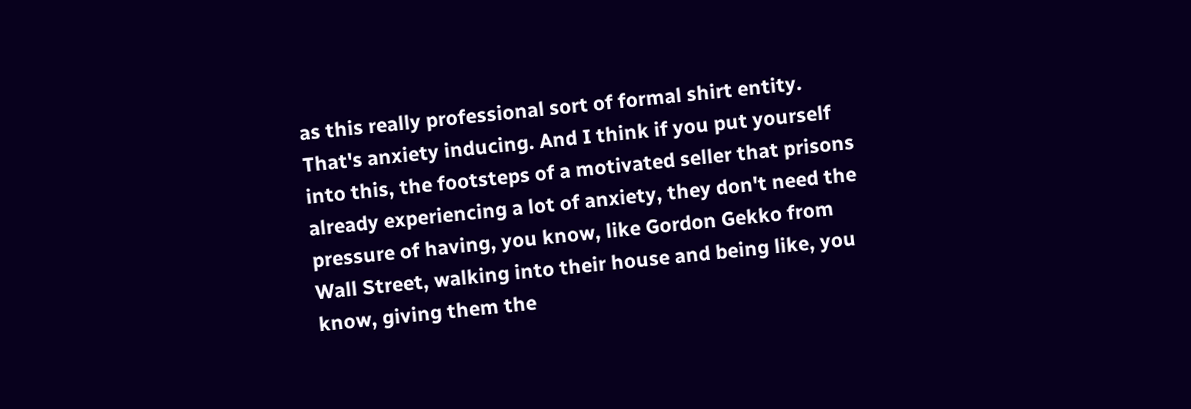as this really professional sort of formal shirt entity. That's anxiety inducing. And I think if you put yourself into this, the footsteps of a motivated seller that prisons already experiencing a lot of anxiety, they don't need the pressure of having, you know, like Gordon Gekko from Wall Street, walking into their house and being like, you know, giving them the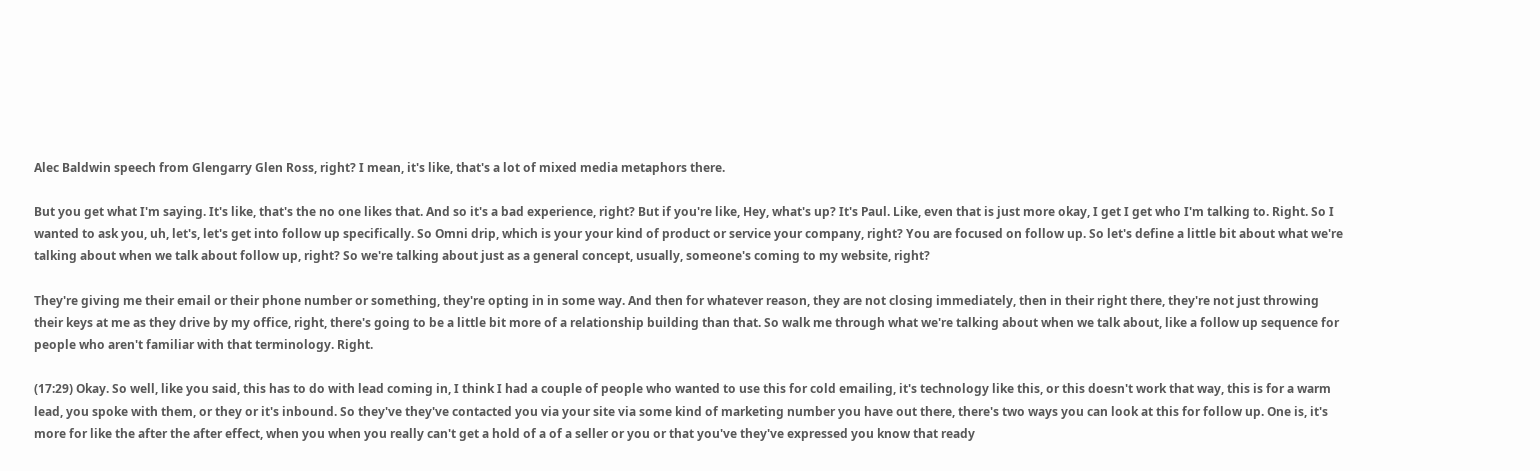Alec Baldwin speech from Glengarry Glen Ross, right? I mean, it's like, that's a lot of mixed media metaphors there.

But you get what I'm saying. It's like, that's the no one likes that. And so it's a bad experience, right? But if you're like, Hey, what's up? It's Paul. Like, even that is just more okay, I get I get who I'm talking to. Right. So I wanted to ask you, uh, let's, let's get into follow up specifically. So Omni drip, which is your your kind of product or service your company, right? You are focused on follow up. So let's define a little bit about what we're talking about when we talk about follow up, right? So we're talking about just as a general concept, usually, someone's coming to my website, right?

They're giving me their email or their phone number or something, they're opting in in some way. And then for whatever reason, they are not closing immediately, then in their right there, they're not just throwing their keys at me as they drive by my office, right, there's going to be a little bit more of a relationship building than that. So walk me through what we're talking about when we talk about, like a follow up sequence for people who aren't familiar with that terminology. Right.

(17:29) Okay. So well, like you said, this has to do with lead coming in, I think I had a couple of people who wanted to use this for cold emailing, it's technology like this, or this doesn't work that way, this is for a warm lead, you spoke with them, or they or it's inbound. So they've they've contacted you via your site via some kind of marketing number you have out there, there's two ways you can look at this for follow up. One is, it's more for like the after the after effect, when you when you really can't get a hold of a of a seller or you or that you've they've expressed you know that ready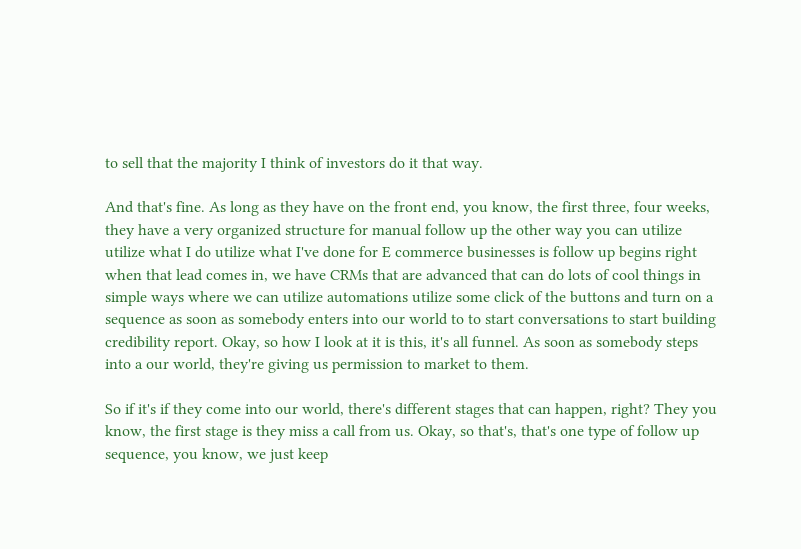to sell that the majority I think of investors do it that way.

And that's fine. As long as they have on the front end, you know, the first three, four weeks, they have a very organized structure for manual follow up the other way you can utilize utilize what I do utilize what I've done for E commerce businesses is follow up begins right when that lead comes in, we have CRMs that are advanced that can do lots of cool things in simple ways where we can utilize automations utilize some click of the buttons and turn on a sequence as soon as somebody enters into our world to to start conversations to start building credibility report. Okay, so how I look at it is this, it's all funnel. As soon as somebody steps into a our world, they're giving us permission to market to them.

So if it's if they come into our world, there's different stages that can happen, right? They you know, the first stage is they miss a call from us. Okay, so that's, that's one type of follow up sequence, you know, we just keep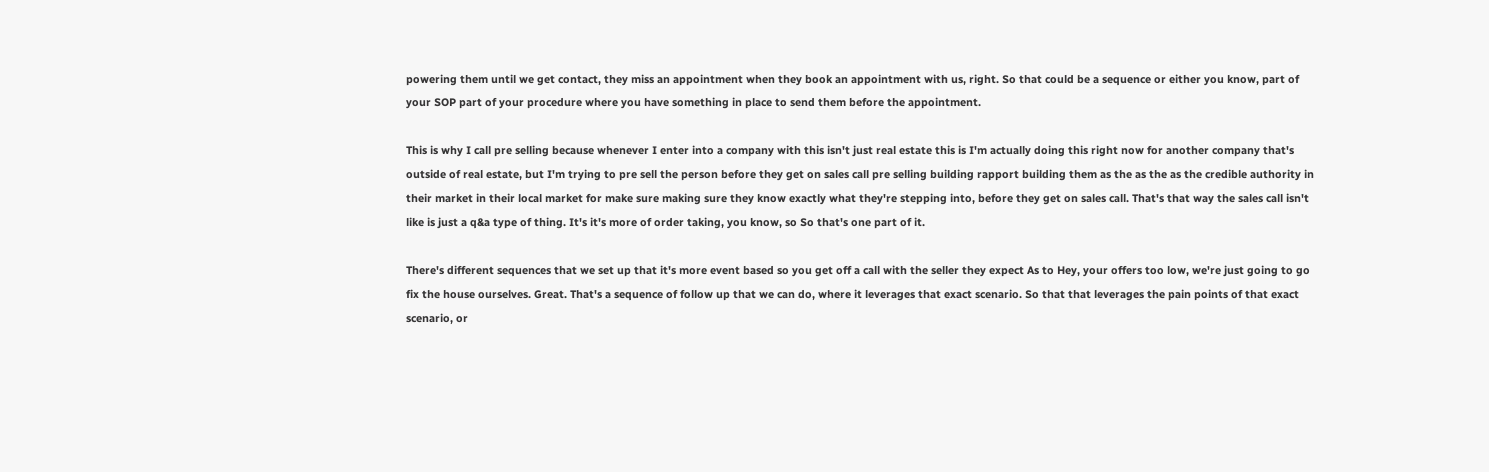powering them until we get contact, they miss an appointment when they book an appointment with us, right. So that could be a sequence or either you know, part of your SOP part of your procedure where you have something in place to send them before the appointment.

This is why I call pre selling because whenever I enter into a company with this isn't just real estate this is I'm actually doing this right now for another company that's outside of real estate, but I'm trying to pre sell the person before they get on sales call pre selling building rapport building them as the as the as the credible authority in their market in their local market for make sure making sure they know exactly what they're stepping into, before they get on sales call. That's that way the sales call isn't like is just a q&a type of thing. It's it's more of order taking, you know, so So that's one part of it.

There's different sequences that we set up that it's more event based so you get off a call with the seller they expect As to Hey, your offers too low, we're just going to go fix the house ourselves. Great. That's a sequence of follow up that we can do, where it leverages that exact scenario. So that that leverages the pain points of that exact scenario, or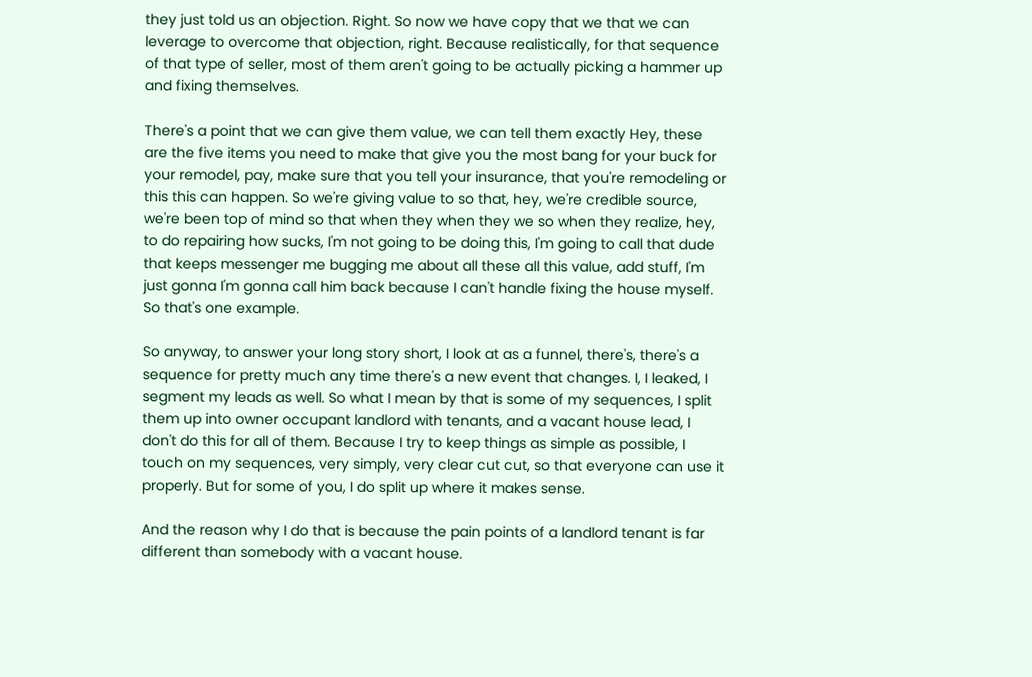they just told us an objection. Right. So now we have copy that we that we can leverage to overcome that objection, right. Because realistically, for that sequence of that type of seller, most of them aren't going to be actually picking a hammer up and fixing themselves.

There's a point that we can give them value, we can tell them exactly Hey, these are the five items you need to make that give you the most bang for your buck for your remodel, pay, make sure that you tell your insurance, that you're remodeling or this this can happen. So we're giving value to so that, hey, we're credible source, we're been top of mind so that when they when they we so when they realize, hey, to do repairing how sucks, I'm not going to be doing this, I'm going to call that dude that keeps messenger me bugging me about all these all this value, add stuff, I'm just gonna I'm gonna call him back because I can't handle fixing the house myself. So that's one example.

So anyway, to answer your long story short, I look at as a funnel, there's, there's a sequence for pretty much any time there's a new event that changes. I, I leaked, I segment my leads as well. So what I mean by that is some of my sequences, I split them up into owner occupant landlord with tenants, and a vacant house lead, I don't do this for all of them. Because I try to keep things as simple as possible, I touch on my sequences, very simply, very clear cut cut, so that everyone can use it properly. But for some of you, I do split up where it makes sense.

And the reason why I do that is because the pain points of a landlord tenant is far different than somebody with a vacant house.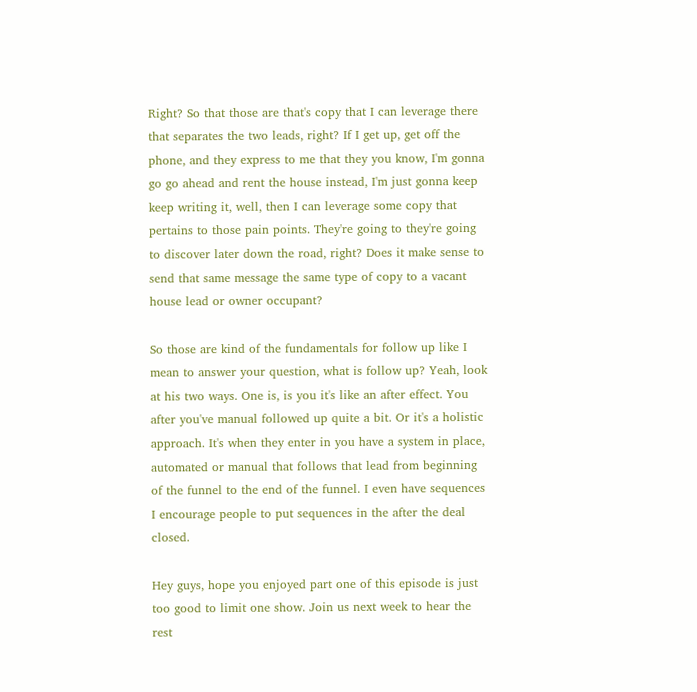Right? So that those are that's copy that I can leverage there that separates the two leads, right? If I get up, get off the phone, and they express to me that they you know, I'm gonna go go ahead and rent the house instead, I'm just gonna keep keep writing it, well, then I can leverage some copy that pertains to those pain points. They're going to they're going to discover later down the road, right? Does it make sense to send that same message the same type of copy to a vacant house lead or owner occupant?

So those are kind of the fundamentals for follow up like I mean to answer your question, what is follow up? Yeah, look at his two ways. One is, is you it's like an after effect. You after you've manual followed up quite a bit. Or it's a holistic approach. It's when they enter in you have a system in place, automated or manual that follows that lead from beginning of the funnel to the end of the funnel. I even have sequences I encourage people to put sequences in the after the deal closed.

Hey guys, hope you enjoyed part one of this episode is just too good to limit one show. Join us next week to hear the rest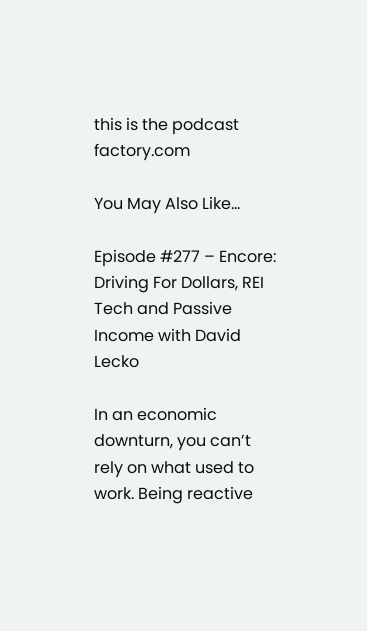this is the podcast factory.com

You May Also Like...

Episode #277 – Encore: Driving For Dollars, REI Tech and Passive Income with David Lecko

In an economic downturn, you can’t rely on what used to work. Being reactive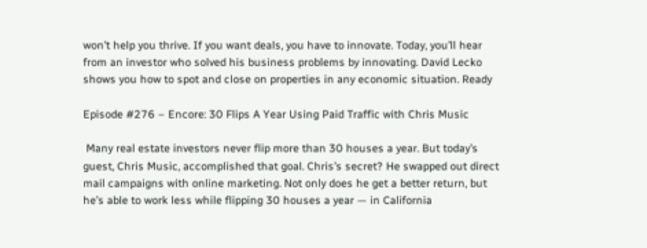won’t help you thrive. If you want deals, you have to innovate. Today, you’ll hear from an investor who solved his business problems by innovating. David Lecko shows you how to spot and close on properties in any economic situation. Ready

Episode #276 – Encore: 30 Flips A Year Using Paid Traffic with Chris Music

 Many real estate investors never flip more than 30 houses a year. But today’s guest, Chris Music, accomplished that goal. Chris’s secret? He swapped out direct mail campaigns with online marketing. Not only does he get a better return, but he’s able to work less while flipping 30 houses a year — in California